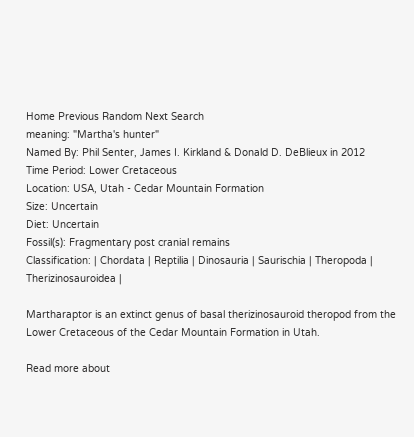Home Previous Random Next Search
meaning: "Martha's hunter"
Named By: Phil Senter, James I. Kirkland & Donald D. DeBlieux in 2012
Time Period: Lower Cretaceous
Location: USA, Utah - Cedar Mountain Formation
Size: Uncertain
Diet: Uncertain
Fossil(s): Fragmentary post cranial remains
Classification: | Chordata | Reptilia | Dinosauria | Saurischia | Theropoda | Therizinosauroidea |

Martharaptor is an extinct genus of basal therizinosauroid theropod from the Lower Cretaceous of the Cedar Mountain Formation in Utah.

Read more about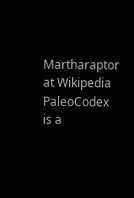Martharaptor at Wikipedia
PaleoCodex is a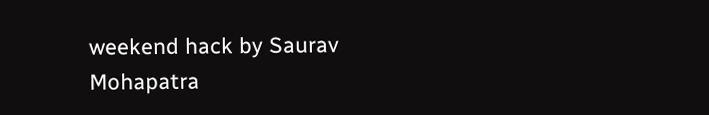weekend hack by Saurav Mohapatra